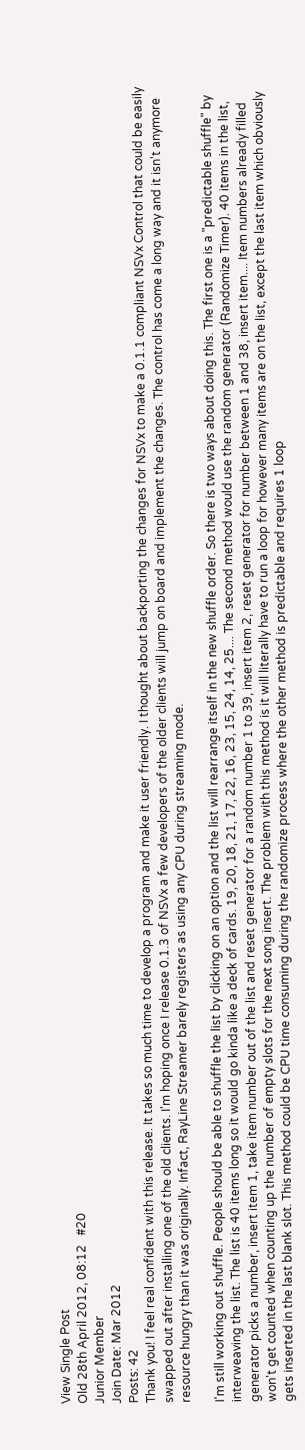View Single Post
Old 28th April 2012, 08:12   #20
Junior Member
Join Date: Mar 2012
Posts: 42
Thank you! I feel real confident with this release. It takes so much time to develop a program and make it user friendly. I thought about backporting the changes for NSVx to make a 0.1.1 compliant NSVx Control that could be easily swapped out after installing one of the old clients. I'm hoping once I release 0.1.3 of NSVx a few developers of the older clients will jump on board and implement the changes. The control has come a long way and it isn't anymore resource hungry than it was originally. Infact, RayLine Streamer barely registers as using any CPU during streaming mode.

I'm still working out shuffle. People should be able to shuffle the list by clicking on an option and the list will rearrange itself in the new shuffle order. So there is two ways about doing this. The first one is a "predictable shuffle" by interweaving the list. The list is 40 items long so it would go kinda like a deck of cards. 19, 20, 18, 21, 17, 22, 16, 23, 15, 24, 14, 25.... The second method would use the random generator (Randomize Timer). 40 items in the list, generator picks a number, insert item 1, take item number out of the list and reset generator for a random number 1 to 39, insert item 2, reset generator for number between 1 and 38, insert item.... Item numbers already filled won't get counted when counting up the number of empty slots for the next song insert. The problem with this method is it will literally have to run a loop for however many items are on the list, except the last item which obviously gets inserted in the last blank slot. This method could be CPU time consuming during the randomize process where the other method is predictable and requires 1 loop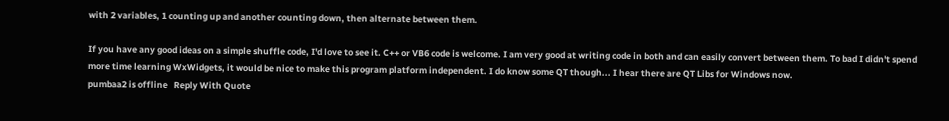with 2 variables, 1 counting up and another counting down, then alternate between them.

If you have any good ideas on a simple shuffle code, I'd love to see it. C++ or VB6 code is welcome. I am very good at writing code in both and can easily convert between them. To bad I didn't spend more time learning WxWidgets, it would be nice to make this program platform independent. I do know some QT though... I hear there are QT Libs for Windows now.
pumbaa2 is offline   Reply With Quote